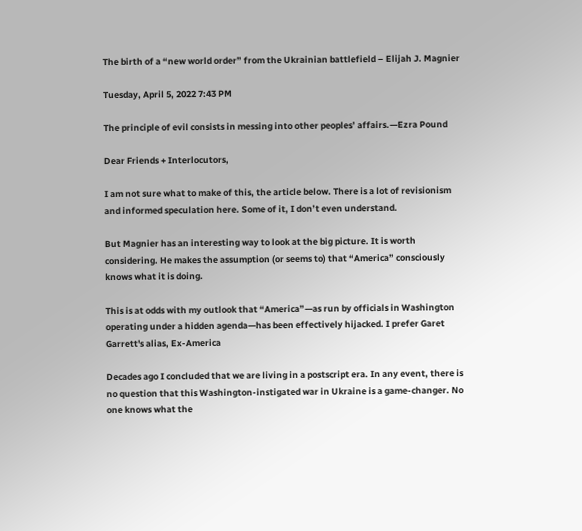The birth of a “new world order” from the Ukrainian battlefield – Elijah J. Magnier

Tuesday, April 5, 2022 7:43 PM

The principle of evil consists in messing into other peoples’ affairs.—Ezra Pound

Dear Friends + Interlocutors,

I am not sure what to make of this, the article below. There is a lot of revisionism and informed speculation here. Some of it, I don’t even understand.

But Magnier has an interesting way to look at the big picture. It is worth considering. He makes the assumption (or seems to) that “America” consciously knows what it is doing.

This is at odds with my outlook that “America”—as run by officials in Washington operating under a hidden agenda—has been effectively hijacked. I prefer Garet Garrett's alias, Ex-America

Decades ago I concluded that we are living in a postscript era. In any event, there is no question that this Washington-instigated war in Ukraine is a game-changer. No one knows what the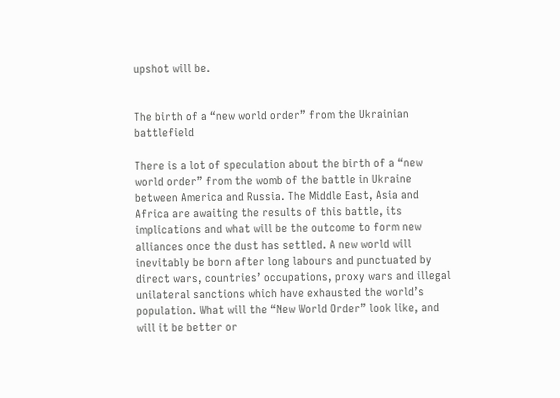upshot will be.


The birth of a “new world order” from the Ukrainian battlefield

There is a lot of speculation about the birth of a “new world order” from the womb of the battle in Ukraine between America and Russia. The Middle East, Asia and Africa are awaiting the results of this battle, its implications and what will be the outcome to form new alliances once the dust has settled. A new world will inevitably be born after long labours and punctuated by direct wars, countries’ occupations, proxy wars and illegal unilateral sanctions which have exhausted the world’s population. What will the “New World Order” look like, and will it be better or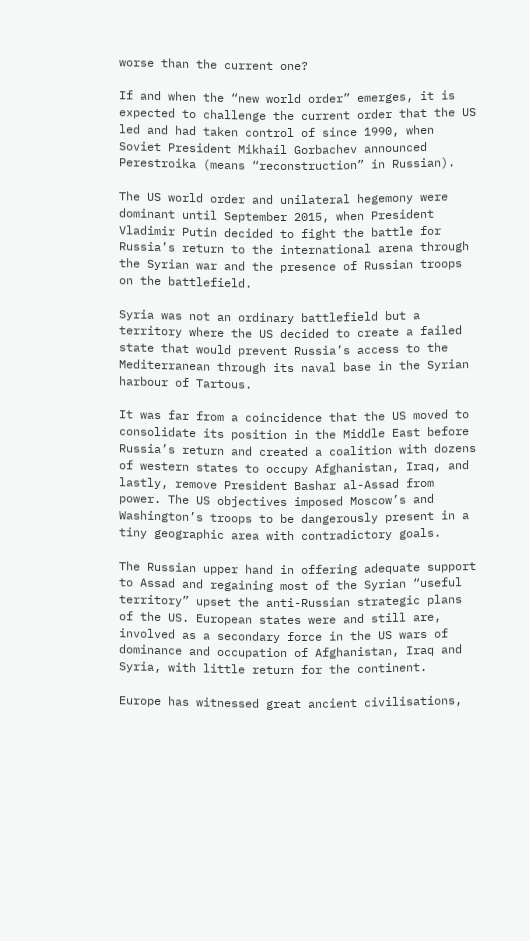worse than the current one?

If and when the “new world order” emerges, it is expected to challenge the current order that the US led and had taken control of since 1990, when Soviet President Mikhail Gorbachev announced Perestroika (means “reconstruction” in Russian).

The US world order and unilateral hegemony were dominant until September 2015, when President Vladimir Putin decided to fight the battle for Russia’s return to the international arena through the Syrian war and the presence of Russian troops on the battlefield.

Syria was not an ordinary battlefield but a territory where the US decided to create a failed state that would prevent Russia’s access to the Mediterranean through its naval base in the Syrian harbour of Tartous.

It was far from a coincidence that the US moved to consolidate its position in the Middle East before Russia’s return and created a coalition with dozens of western states to occupy Afghanistan, Iraq, and lastly, remove President Bashar al-Assad from power. The US objectives imposed Moscow’s and Washington’s troops to be dangerously present in a tiny geographic area with contradictory goals.

The Russian upper hand in offering adequate support to Assad and regaining most of the Syrian “useful territory” upset the anti-Russian strategic plans of the US. European states were and still are, involved as a secondary force in the US wars of dominance and occupation of Afghanistan, Iraq and Syria, with little return for the continent.

Europe has witnessed great ancient civilisations,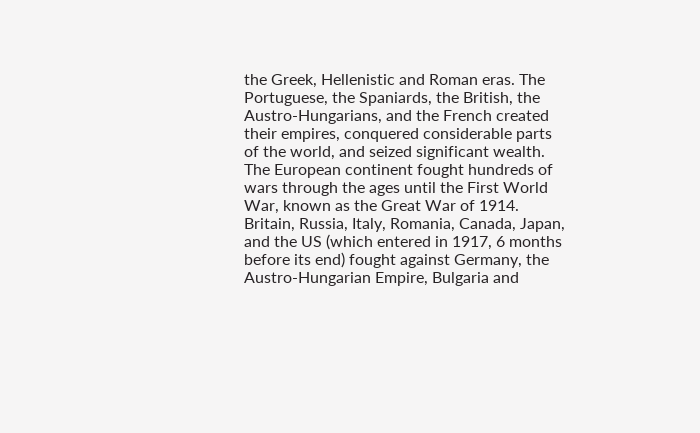the Greek, Hellenistic and Roman eras. The Portuguese, the Spaniards, the British, the Austro-Hungarians, and the French created their empires, conquered considerable parts of the world, and seized significant wealth. The European continent fought hundreds of wars through the ages until the First World War, known as the Great War of 1914. Britain, Russia, Italy, Romania, Canada, Japan, and the US (which entered in 1917, 6 months before its end) fought against Germany, the Austro-Hungarian Empire, Bulgaria and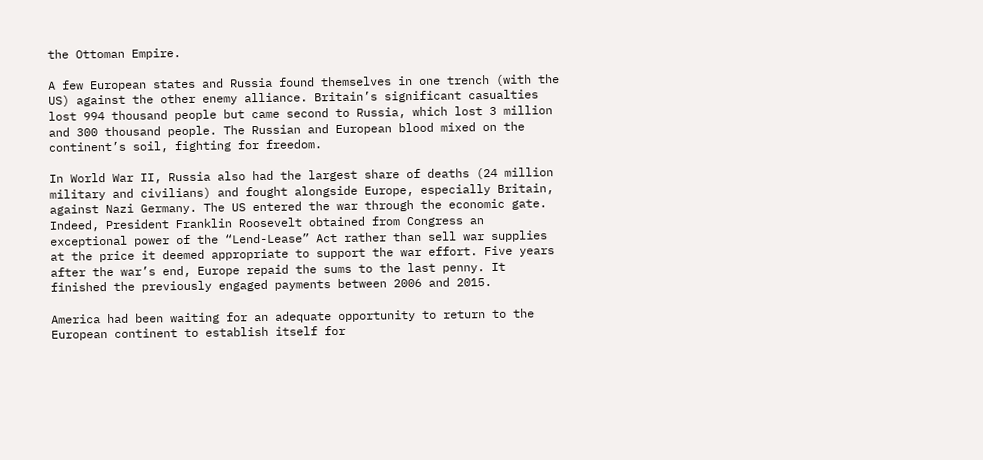the Ottoman Empire.

A few European states and Russia found themselves in one trench (with the US) against the other enemy alliance. Britain’s significant casualties lost 994 thousand people but came second to Russia, which lost 3 million and 300 thousand people. The Russian and European blood mixed on the continent’s soil, fighting for freedom.

In World War II, Russia also had the largest share of deaths (24 million military and civilians) and fought alongside Europe, especially Britain, against Nazi Germany. The US entered the war through the economic gate. Indeed, President Franklin Roosevelt obtained from Congress an exceptional power of the “Lend-Lease” Act rather than sell war supplies at the price it deemed appropriate to support the war effort. Five years after the war’s end, Europe repaid the sums to the last penny. It finished the previously engaged payments between 2006 and 2015.

America had been waiting for an adequate opportunity to return to the European continent to establish itself for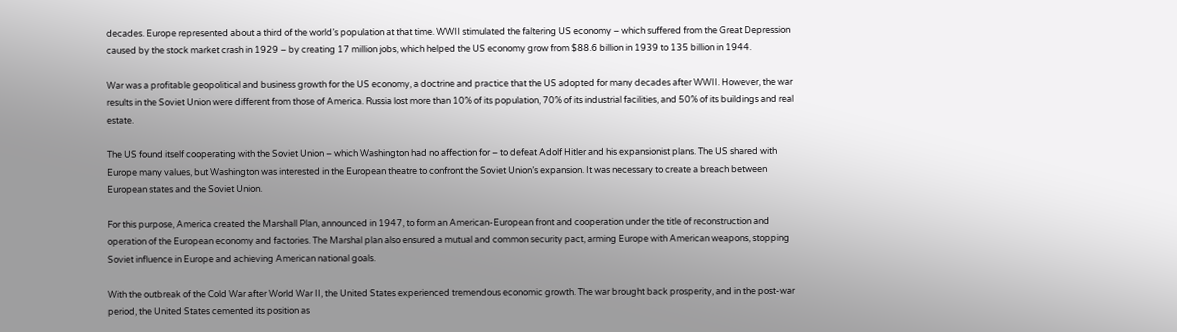decades. Europe represented about a third of the world’s population at that time. WWII stimulated the faltering US economy – which suffered from the Great Depression caused by the stock market crash in 1929 – by creating 17 million jobs, which helped the US economy grow from $88.6 billion in 1939 to 135 billion in 1944.

War was a profitable geopolitical and business growth for the US economy, a doctrine and practice that the US adopted for many decades after WWII. However, the war results in the Soviet Union were different from those of America. Russia lost more than 10% of its population, 70% of its industrial facilities, and 50% of its buildings and real estate.

The US found itself cooperating with the Soviet Union – which Washington had no affection for – to defeat Adolf Hitler and his expansionist plans. The US shared with Europe many values, but Washington was interested in the European theatre to confront the Soviet Union’s expansion. It was necessary to create a breach between European states and the Soviet Union.

For this purpose, America created the Marshall Plan, announced in 1947, to form an American-European front and cooperation under the title of reconstruction and operation of the European economy and factories. The Marshal plan also ensured a mutual and common security pact, arming Europe with American weapons, stopping Soviet influence in Europe and achieving American national goals.

With the outbreak of the Cold War after World War II, the United States experienced tremendous economic growth. The war brought back prosperity, and in the post-war period, the United States cemented its position as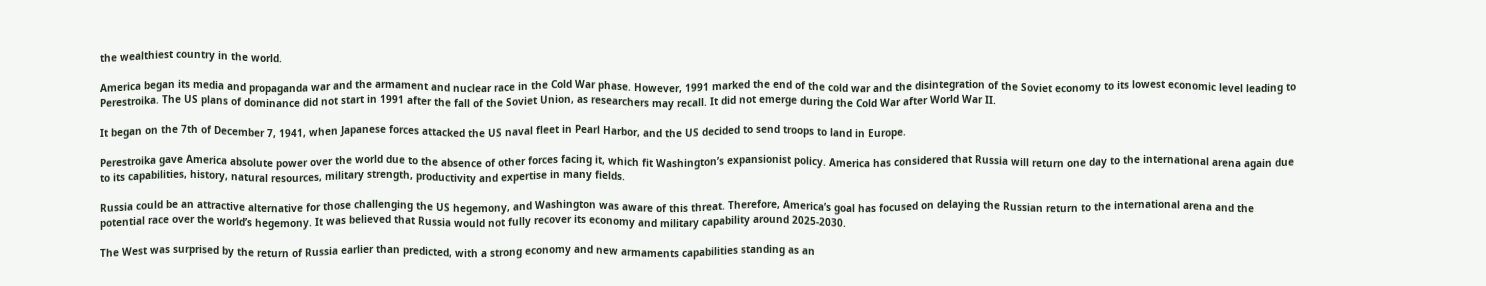the wealthiest country in the world.

America began its media and propaganda war and the armament and nuclear race in the Cold War phase. However, 1991 marked the end of the cold war and the disintegration of the Soviet economy to its lowest economic level leading to Perestroika. The US plans of dominance did not start in 1991 after the fall of the Soviet Union, as researchers may recall. It did not emerge during the Cold War after World War II.

It began on the 7th of December 7, 1941, when Japanese forces attacked the US naval fleet in Pearl Harbor, and the US decided to send troops to land in Europe.

Perestroika gave America absolute power over the world due to the absence of other forces facing it, which fit Washington’s expansionist policy. America has considered that Russia will return one day to the international arena again due to its capabilities, history, natural resources, military strength, productivity and expertise in many fields.

Russia could be an attractive alternative for those challenging the US hegemony, and Washington was aware of this threat. Therefore, America’s goal has focused on delaying the Russian return to the international arena and the potential race over the world’s hegemony. It was believed that Russia would not fully recover its economy and military capability around 2025-2030.

The West was surprised by the return of Russia earlier than predicted, with a strong economy and new armaments capabilities standing as an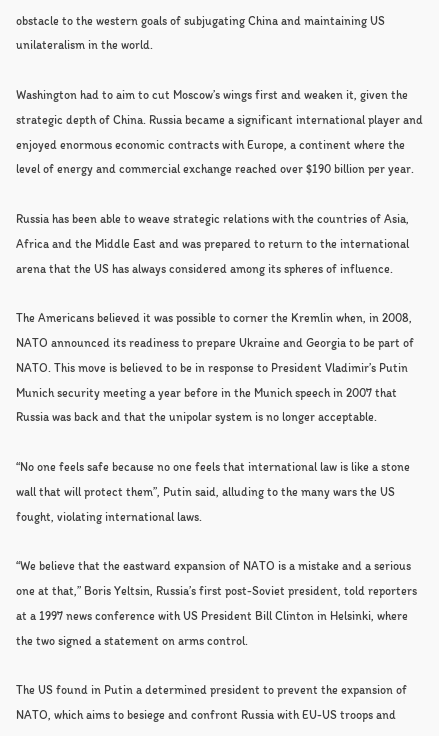obstacle to the western goals of subjugating China and maintaining US unilateralism in the world.

Washington had to aim to cut Moscow’s wings first and weaken it, given the strategic depth of China. Russia became a significant international player and enjoyed enormous economic contracts with Europe, a continent where the level of energy and commercial exchange reached over $190 billion per year.

Russia has been able to weave strategic relations with the countries of Asia, Africa and the Middle East and was prepared to return to the international arena that the US has always considered among its spheres of influence.

The Americans believed it was possible to corner the Kremlin when, in 2008, NATO announced its readiness to prepare Ukraine and Georgia to be part of NATO. This move is believed to be in response to President Vladimir’s Putin Munich security meeting a year before in the Munich speech in 2007 that Russia was back and that the unipolar system is no longer acceptable.

“No one feels safe because no one feels that international law is like a stone wall that will protect them”, Putin said, alluding to the many wars the US fought, violating international laws.

“We believe that the eastward expansion of NATO is a mistake and a serious one at that,” Boris Yeltsin, Russia’s first post-Soviet president, told reporters at a 1997 news conference with US President Bill Clinton in Helsinki, where the two signed a statement on arms control.

The US found in Putin a determined president to prevent the expansion of NATO, which aims to besiege and confront Russia with EU-US troops and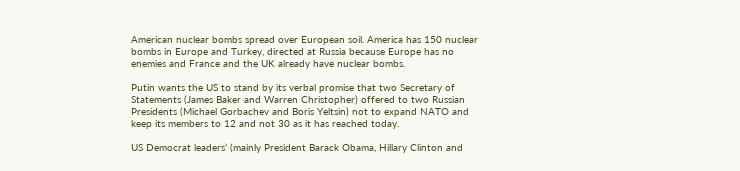American nuclear bombs spread over European soil. America has 150 nuclear bombs in Europe and Turkey, directed at Russia because Europe has no enemies and France and the UK already have nuclear bombs.

Putin wants the US to stand by its verbal promise that two Secretary of Statements (James Baker and Warren Christopher) offered to two Russian Presidents (Michael Gorbachev and Boris Yeltsin) not to expand NATO and keep its members to 12 and not 30 as it has reached today.

US Democrat leaders’ (mainly President Barack Obama, Hillary Clinton and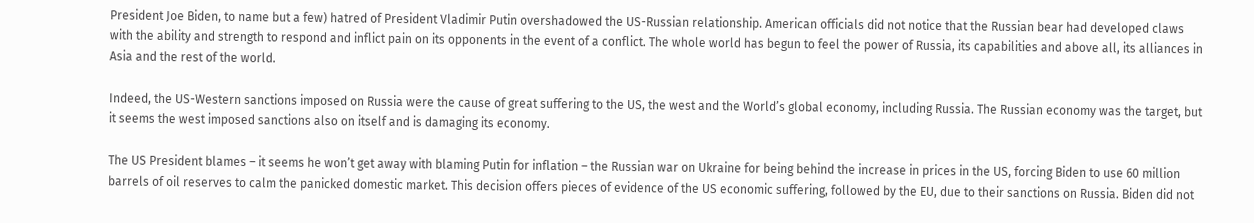President Joe Biden, to name but a few) hatred of President Vladimir Putin overshadowed the US-Russian relationship. American officials did not notice that the Russian bear had developed claws with the ability and strength to respond and inflict pain on its opponents in the event of a conflict. The whole world has begun to feel the power of Russia, its capabilities and above all, its alliances in Asia and the rest of the world.

Indeed, the US-Western sanctions imposed on Russia were the cause of great suffering to the US, the west and the World’s global economy, including Russia. The Russian economy was the target, but it seems the west imposed sanctions also on itself and is damaging its economy.

The US President blames – it seems he won’t get away with blaming Putin for inflation – the Russian war on Ukraine for being behind the increase in prices in the US, forcing Biden to use 60 million barrels of oil reserves to calm the panicked domestic market. This decision offers pieces of evidence of the US economic suffering, followed by the EU, due to their sanctions on Russia. Biden did not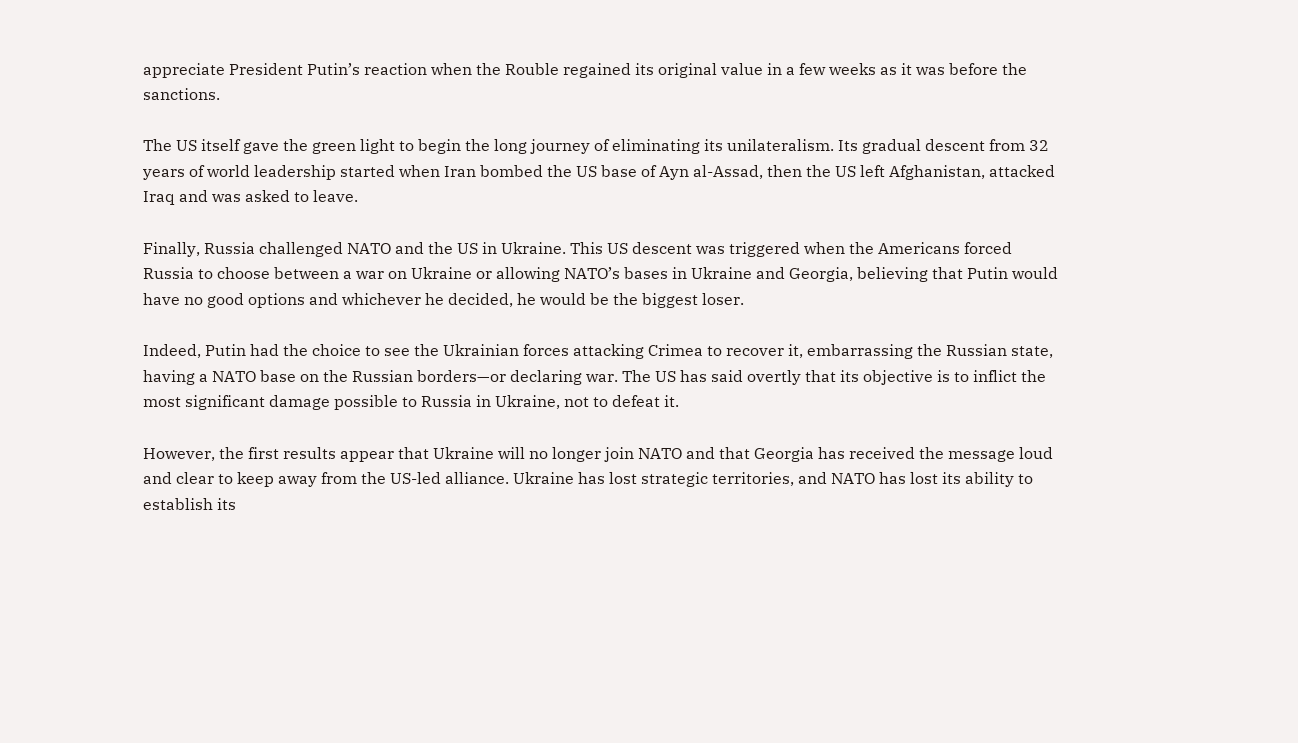appreciate President Putin’s reaction when the Rouble regained its original value in a few weeks as it was before the sanctions.

The US itself gave the green light to begin the long journey of eliminating its unilateralism. Its gradual descent from 32 years of world leadership started when Iran bombed the US base of Ayn al-Assad, then the US left Afghanistan, attacked Iraq and was asked to leave.

Finally, Russia challenged NATO and the US in Ukraine. This US descent was triggered when the Americans forced Russia to choose between a war on Ukraine or allowing NATO’s bases in Ukraine and Georgia, believing that Putin would have no good options and whichever he decided, he would be the biggest loser.

Indeed, Putin had the choice to see the Ukrainian forces attacking Crimea to recover it, embarrassing the Russian state, having a NATO base on the Russian borders—or declaring war. The US has said overtly that its objective is to inflict the most significant damage possible to Russia in Ukraine, not to defeat it.

However, the first results appear that Ukraine will no longer join NATO and that Georgia has received the message loud and clear to keep away from the US-led alliance. Ukraine has lost strategic territories, and NATO has lost its ability to establish its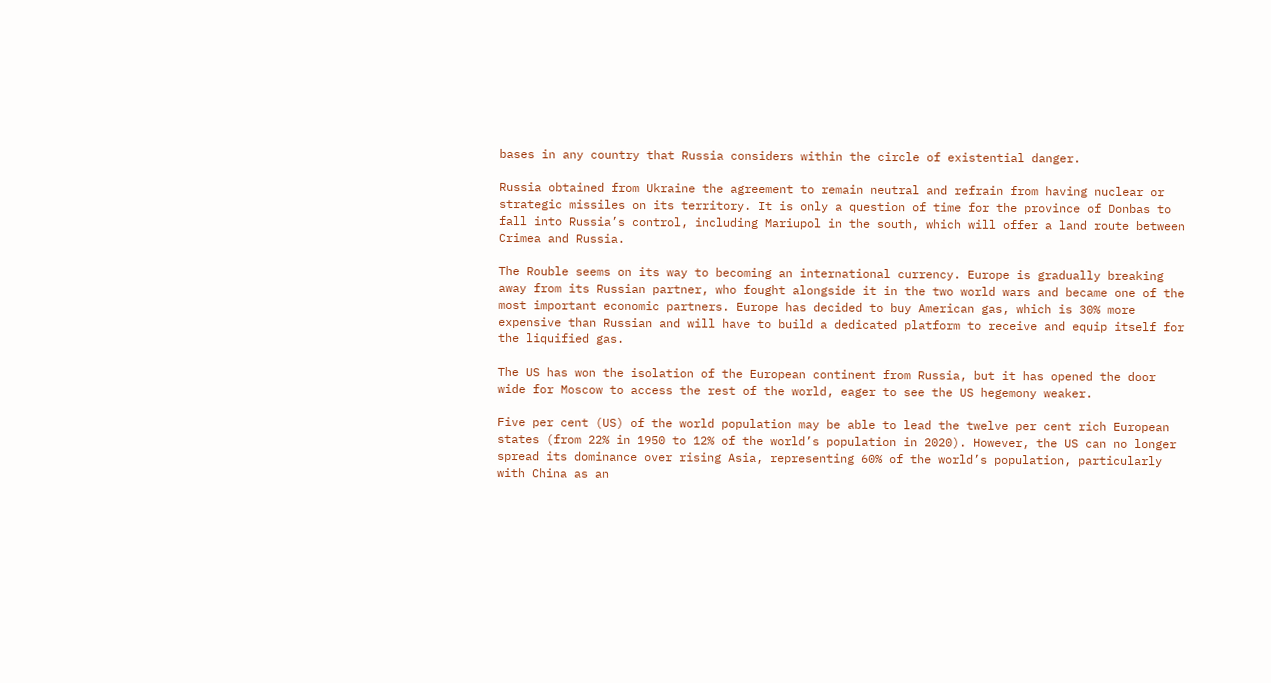bases in any country that Russia considers within the circle of existential danger.

Russia obtained from Ukraine the agreement to remain neutral and refrain from having nuclear or strategic missiles on its territory. It is only a question of time for the province of Donbas to fall into Russia’s control, including Mariupol in the south, which will offer a land route between Crimea and Russia.

The Rouble seems on its way to becoming an international currency. Europe is gradually breaking away from its Russian partner, who fought alongside it in the two world wars and became one of the most important economic partners. Europe has decided to buy American gas, which is 30% more expensive than Russian and will have to build a dedicated platform to receive and equip itself for the liquified gas.

The US has won the isolation of the European continent from Russia, but it has opened the door wide for Moscow to access the rest of the world, eager to see the US hegemony weaker.

Five per cent (US) of the world population may be able to lead the twelve per cent rich European states (from 22% in 1950 to 12% of the world’s population in 2020). However, the US can no longer spread its dominance over rising Asia, representing 60% of the world’s population, particularly with China as an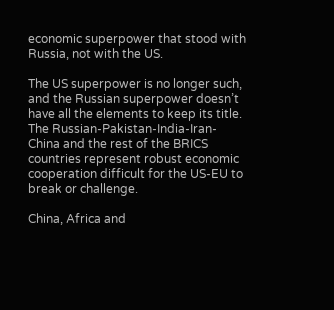economic superpower that stood with Russia, not with the US.

The US superpower is no longer such, and the Russian superpower doesn’t have all the elements to keep its title. The Russian-Pakistan-India-Iran-China and the rest of the BRICS countries represent robust economic cooperation difficult for the US-EU to break or challenge.

China, Africa and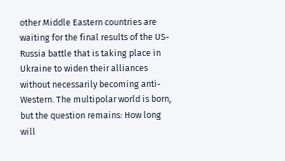other Middle Eastern countries are waiting for the final results of the US-Russia battle that is taking place in Ukraine to widen their alliances without necessarily becoming anti-Western. The multipolar world is born, but the question remains: How long will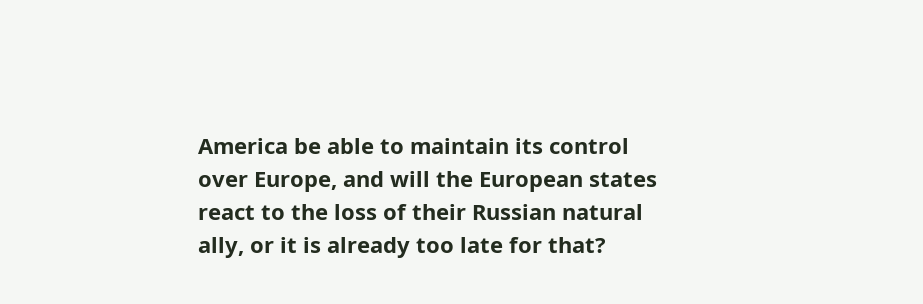America be able to maintain its control over Europe, and will the European states react to the loss of their Russian natural ally, or it is already too late for that?